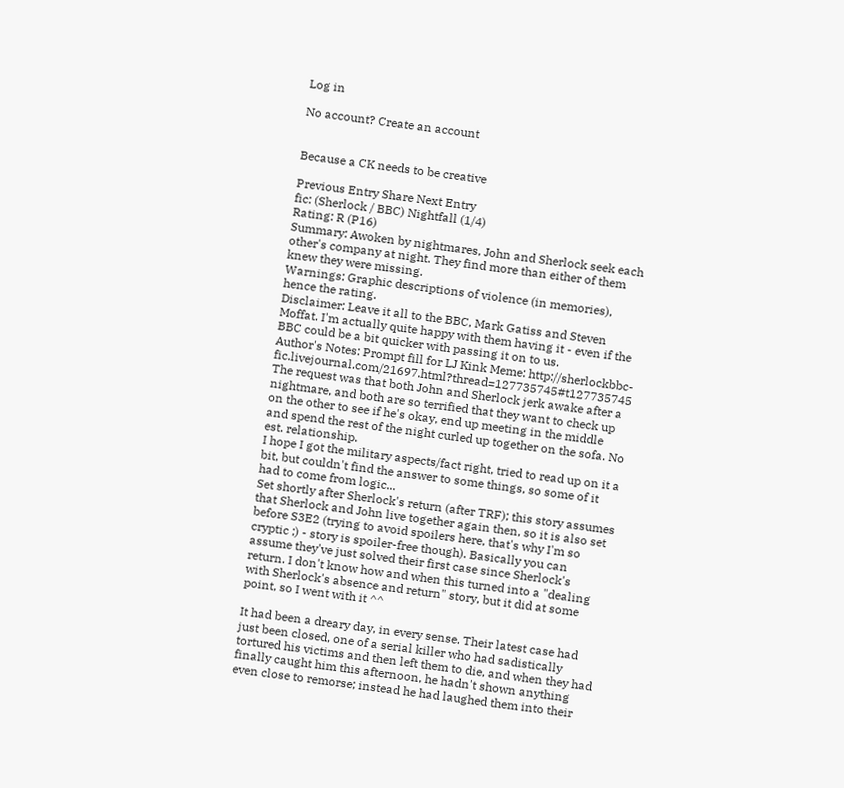Log in

No account? Create an account


Because a CK needs to be creative

Previous Entry Share Next Entry
fic: (Sherlock / BBC) Nightfall (1/4)
Rating: R (P16)
Summary: Awoken by nightmares, John and Sherlock seek each other's company at night. They find more than either of them knew they were missing.
Warnings: Graphic descriptions of violence (in memories), hence the rating.
Disclaimer: Leave it all to the BBC, Mark Gatiss and Steven Moffat. I'm actually quite happy with them having it - even if the BBC could be a bit quicker with passing it on to us.
Author's Notes: Prompt fill for LJ Kink Meme: http://sherlockbbc-fic.livejournal.com/21697.html?thread=127735745#t127735745
The request was that both John and Sherlock jerk awake after a nightmare, and both are so terrified that they want to check up on the other to see if he's okay, end up meeting in the middle and spend the rest of the night curled up together on the sofa. No est. relationship.
I hope I got the military aspects/fact right, tried to read up on it a bit, but couldn't find the answer to some things, so some of it had to come from logic...
Set shortly after Sherlock's return (after TRF); this story assumes that Sherlock and John live together again then, so it is also set before S3E2 (trying to avoid spoilers here, that's why I'm so cryptic ;) - story is spoiler-free though). Basically you can assume they've just solved their first case since Sherlock's return. I don't know how and when this turned into a "dealing with Sherlock's absence and return" story, but it did at some point, so I went with it ^^

It had been a dreary day, in every sense. Their latest case had just been closed, one of a serial killer who had sadistically tortured his victims and then left them to die, and when they had finally caught him this afternoon, he hadn't shown anything even close to remorse; instead he had laughed them into their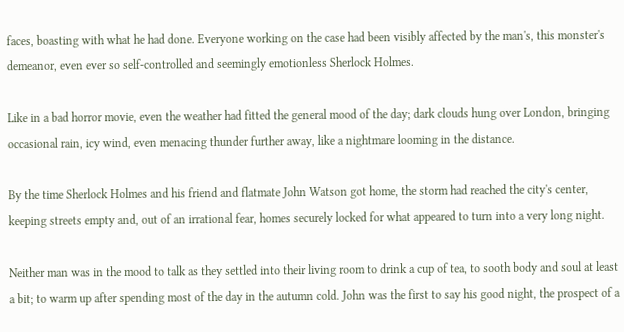faces, boasting with what he had done. Everyone working on the case had been visibly affected by the man's, this monster's demeanor, even ever so self-controlled and seemingly emotionless Sherlock Holmes.

Like in a bad horror movie, even the weather had fitted the general mood of the day; dark clouds hung over London, bringing occasional rain, icy wind, even menacing thunder further away, like a nightmare looming in the distance.

By the time Sherlock Holmes and his friend and flatmate John Watson got home, the storm had reached the city's center, keeping streets empty and, out of an irrational fear, homes securely locked for what appeared to turn into a very long night.

Neither man was in the mood to talk as they settled into their living room to drink a cup of tea, to sooth body and soul at least a bit; to warm up after spending most of the day in the autumn cold. John was the first to say his good night, the prospect of a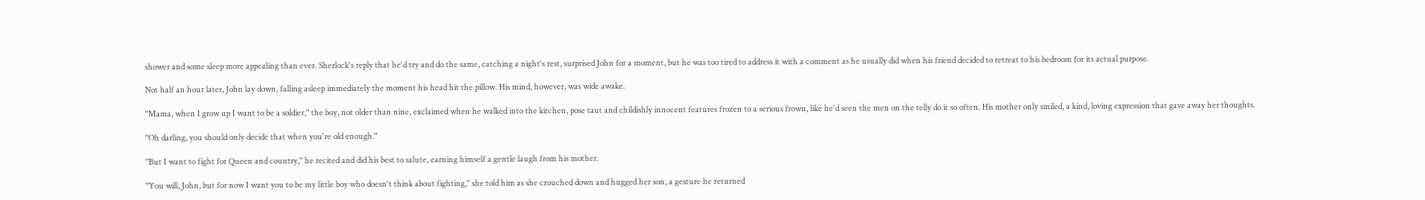shower and some sleep more appealing than ever. Sherlock's reply that he'd try and do the same, catching a night's rest, surprised John for a moment, but he was too tired to address it with a comment as he usually did when his friend decided to retreat to his bedroom for its actual purpose.

Not half an hour later, John lay down, falling asleep immediately the moment his head hit the pillow. His mind, however, was wide awake.

"Mama, when I grow up I want to be a soldier," the boy, not older than nine, exclaimed when he walked into the kitchen, pose taut and childishly innocent features frozen to a serious frown, like he'd seen the men on the telly do it so often. His mother only smiled, a kind, loving expression that gave away her thoughts.

"Oh darling, you should only decide that when you're old enough."

"But I want to fight for Queen and country," he recited and did his best to salute, earning himself a gentle laugh from his mother.

"You will, John, but for now I want you to be my little boy who doesn't think about fighting," she told him as she crouched down and hugged her son, a gesture he returned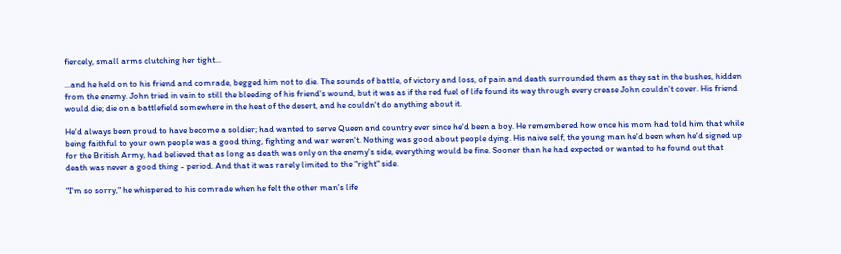fiercely, small arms clutching her tight...

...and he held on to his friend and comrade, begged him not to die. The sounds of battle, of victory and loss, of pain and death surrounded them as they sat in the bushes, hidden from the enemy. John tried in vain to still the bleeding of his friend's wound, but it was as if the red fuel of life found its way through every crease John couldn't cover. His friend would die; die on a battlefield somewhere in the heat of the desert, and he couldn't do anything about it.

He'd always been proud to have become a soldier; had wanted to serve Queen and country ever since he'd been a boy. He remembered how once his mom had told him that while being faithful to your own people was a good thing, fighting and war weren't. Nothing was good about people dying. His naive self, the young man he'd been when he'd signed up for the British Army, had believed that as long as death was only on the enemy's side, everything would be fine. Sooner than he had expected or wanted to he found out that death was never a good thing - period. And that it was rarely limited to the "right" side.

"I'm so sorry," he whispered to his comrade when he felt the other man's life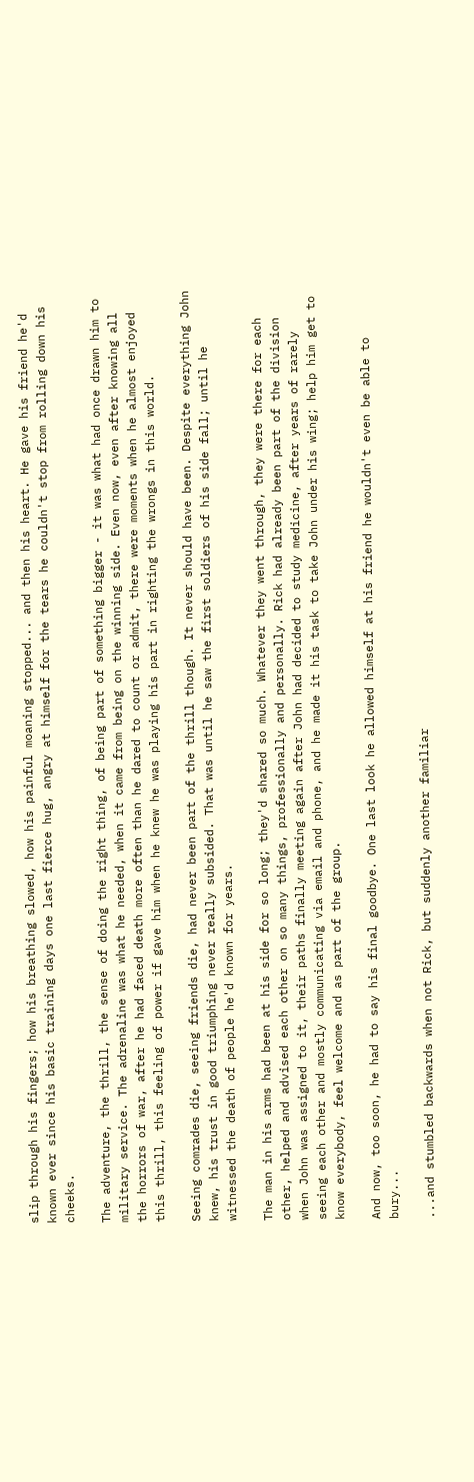slip through his fingers; how his breathing slowed, how his painful moaning stopped... and then his heart. He gave his friend he'd known ever since his basic training days one last fierce hug, angry at himself for the tears he couldn't stop from rolling down his cheeks.

The adventure, the thrill, the sense of doing the right thing, of being part of something bigger - it was what had once drawn him to military service. The adrenaline was what he needed, when it came from being on the winning side. Even now, even after knowing all the horrors of war, after he had faced death more often than he dared to count or admit, there were moments when he almost enjoyed this thrill, this feeling of power if gave him when he knew he was playing his part in righting the wrongs in this world.

Seeing comrades die, seeing friends die, had never been part of the thrill though. It never should have been. Despite everything John knew, his trust in good triumphing never really subsided. That was until he saw the first soldiers of his side fall; until he witnessed the death of people he'd known for years.

The man in his arms had been at his side for so long; they'd shared so much. Whatever they went through, they were there for each other, helped and advised each other on so many things, professionally and personally. Rick had already been part of the division when John was assigned to it, their paths finally meeting again after John had decided to study medicine, after years of rarely seeing each other and mostly communicating via email and phone, and he made it his task to take John under his wing; help him get to know everybody, feel welcome and as part of the group.

And now, too soon, he had to say his final goodbye. One last look he allowed himself at his friend he wouldn't even be able to bury...

...and stumbled backwards when not Rick, but suddenly another familiar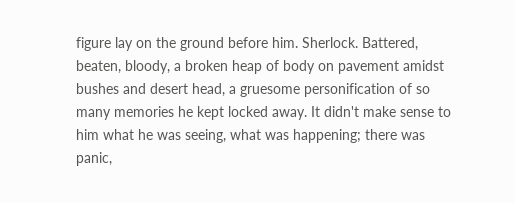figure lay on the ground before him. Sherlock. Battered, beaten, bloody, a broken heap of body on pavement amidst bushes and desert head, a gruesome personification of so many memories he kept locked away. It didn't make sense to him what he was seeing, what was happening; there was panic,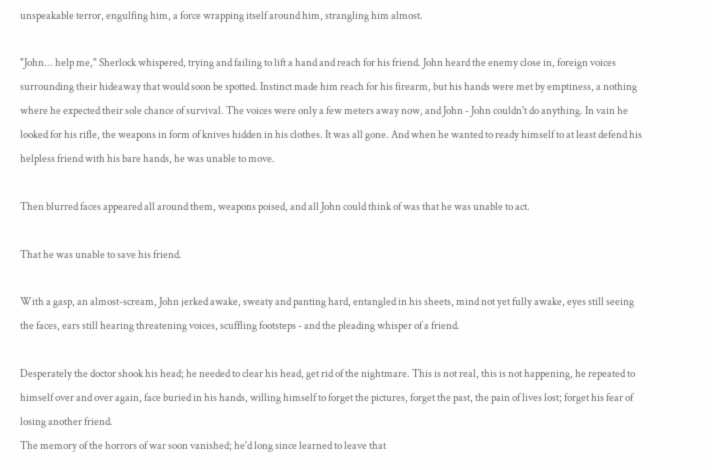unspeakable terror, engulfing him, a force wrapping itself around him, strangling him almost.

"John... help me," Sherlock whispered, trying and failing to lift a hand and reach for his friend. John heard the enemy close in, foreign voices surrounding their hideaway that would soon be spotted. Instinct made him reach for his firearm, but his hands were met by emptiness, a nothing where he expected their sole chance of survival. The voices were only a few meters away now, and John - John couldn't do anything. In vain he looked for his rifle, the weapons in form of knives hidden in his clothes. It was all gone. And when he wanted to ready himself to at least defend his helpless friend with his bare hands, he was unable to move.

Then blurred faces appeared all around them, weapons poised, and all John could think of was that he was unable to act.

That he was unable to save his friend.

With a gasp, an almost-scream, John jerked awake, sweaty and panting hard, entangled in his sheets, mind not yet fully awake, eyes still seeing the faces, ears still hearing threatening voices, scuffling footsteps - and the pleading whisper of a friend.

Desperately the doctor shook his head; he needed to clear his head, get rid of the nightmare. This is not real, this is not happening, he repeated to himself over and over again, face buried in his hands, willing himself to forget the pictures, forget the past, the pain of lives lost; forget his fear of losing another friend.
The memory of the horrors of war soon vanished; he'd long since learned to leave that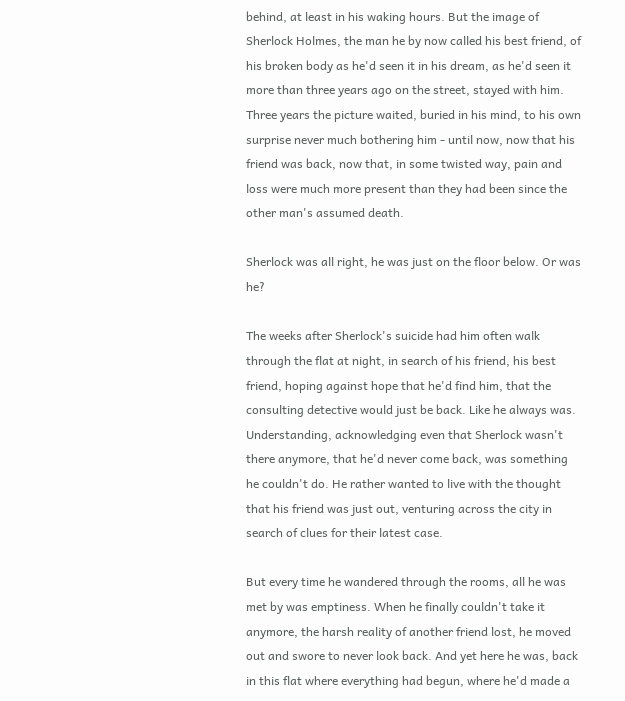behind, at least in his waking hours. But the image of Sherlock Holmes, the man he by now called his best friend, of his broken body as he'd seen it in his dream, as he'd seen it more than three years ago on the street, stayed with him. Three years the picture waited, buried in his mind, to his own surprise never much bothering him - until now, now that his friend was back, now that, in some twisted way, pain and loss were much more present than they had been since the other man's assumed death.

Sherlock was all right, he was just on the floor below. Or was he?

The weeks after Sherlock's suicide had him often walk through the flat at night, in search of his friend, his best friend, hoping against hope that he'd find him, that the consulting detective would just be back. Like he always was. Understanding, acknowledging even that Sherlock wasn't there anymore, that he'd never come back, was something he couldn't do. He rather wanted to live with the thought that his friend was just out, venturing across the city in search of clues for their latest case.

But every time he wandered through the rooms, all he was met by was emptiness. When he finally couldn't take it anymore, the harsh reality of another friend lost, he moved out and swore to never look back. And yet here he was, back in this flat where everything had begun, where he'd made a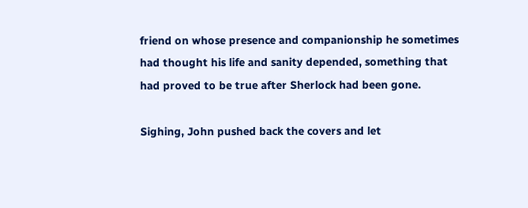friend on whose presence and companionship he sometimes had thought his life and sanity depended, something that had proved to be true after Sherlock had been gone.

Sighing, John pushed back the covers and let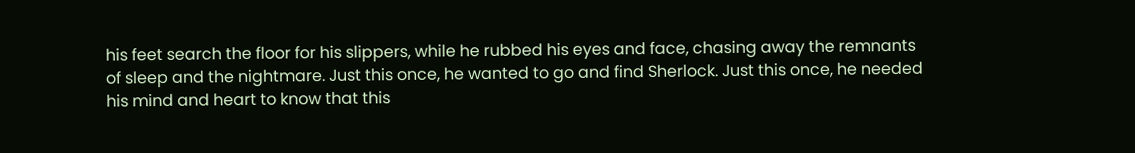his feet search the floor for his slippers, while he rubbed his eyes and face, chasing away the remnants of sleep and the nightmare. Just this once, he wanted to go and find Sherlock. Just this once, he needed his mind and heart to know that this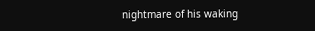nightmare of his waking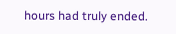hours had truly ended.